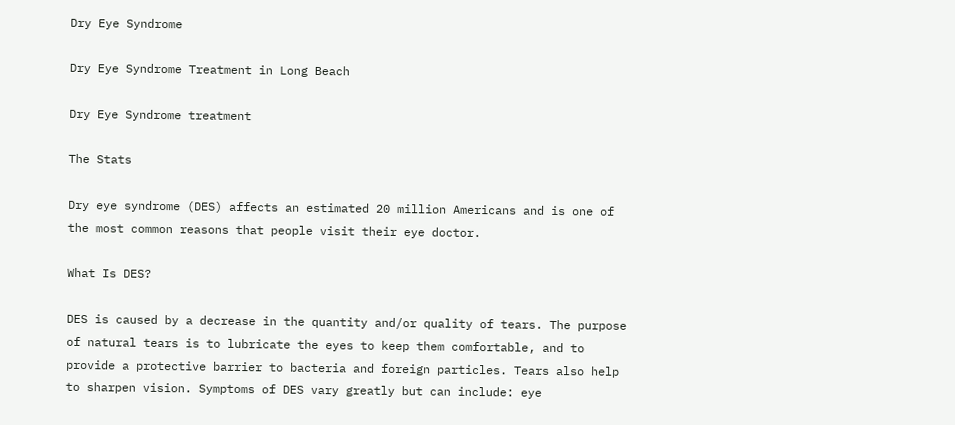Dry Eye Syndrome

Dry Eye Syndrome Treatment in Long Beach

Dry Eye Syndrome treatment

The Stats

Dry eye syndrome (DES) affects an estimated 20 million Americans and is one of the most common reasons that people visit their eye doctor.

What Is DES?

DES is caused by a decrease in the quantity and/or quality of tears. The purpose of natural tears is to lubricate the eyes to keep them comfortable, and to provide a protective barrier to bacteria and foreign particles. Tears also help to sharpen vision. Symptoms of DES vary greatly but can include: eye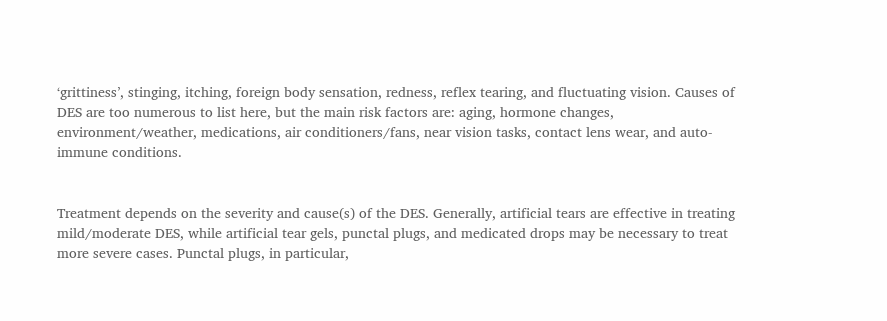‘grittiness’, stinging, itching, foreign body sensation, redness, reflex tearing, and fluctuating vision. Causes of DES are too numerous to list here, but the main risk factors are: aging, hormone changes, environment/weather, medications, air conditioners/fans, near vision tasks, contact lens wear, and auto-immune conditions.


Treatment depends on the severity and cause(s) of the DES. Generally, artificial tears are effective in treating mild/moderate DES, while artificial tear gels, punctal plugs, and medicated drops may be necessary to treat more severe cases. Punctal plugs, in particular,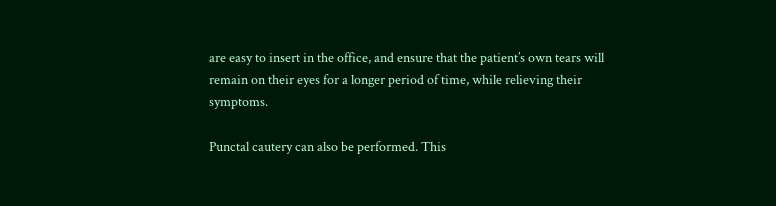are easy to insert in the office, and ensure that the patient’s own tears will remain on their eyes for a longer period of time, while relieving their symptoms.

Punctal cautery can also be performed. This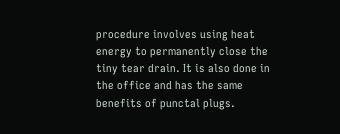procedure involves using heat energy to permanently close the tiny tear drain. It is also done in the office and has the same benefits of punctal plugs.